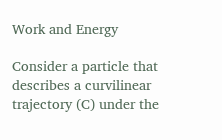Work and Energy

Consider a particle that describes a curvilinear trajectory (C) under the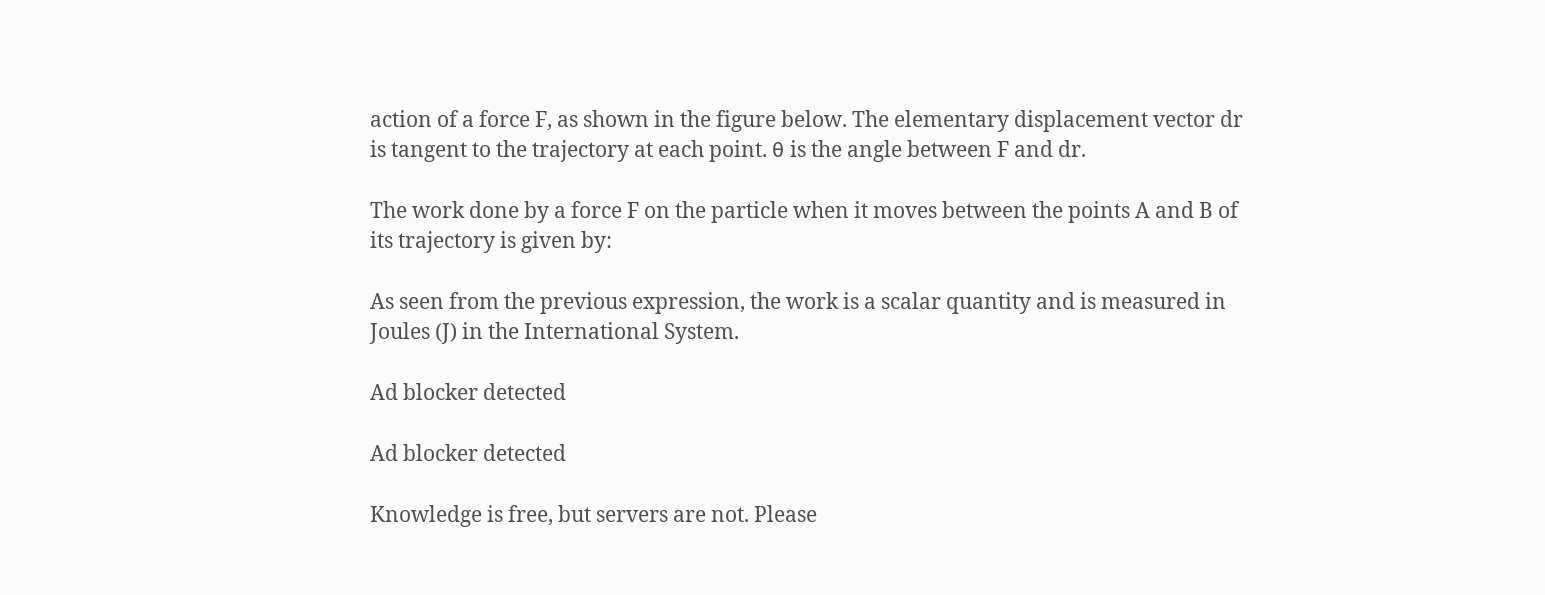action of a force F, as shown in the figure below. The elementary displacement vector dr is tangent to the trajectory at each point. θ is the angle between F and dr.

The work done by a force F on the particle when it moves between the points A and B of its trajectory is given by:

As seen from the previous expression, the work is a scalar quantity and is measured in Joules (J) in the International System.

Ad blocker detected

Ad blocker detected

Knowledge is free, but servers are not. Please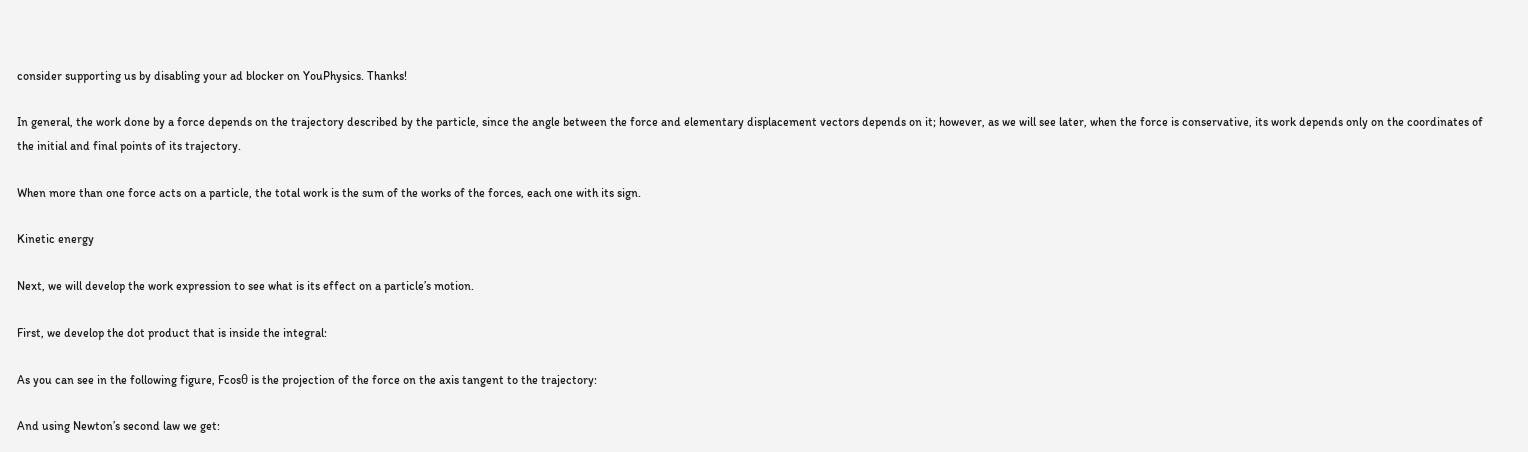consider supporting us by disabling your ad blocker on YouPhysics. Thanks!

In general, the work done by a force depends on the trajectory described by the particle, since the angle between the force and elementary displacement vectors depends on it; however, as we will see later, when the force is conservative, its work depends only on the coordinates of the initial and final points of its trajectory.

When more than one force acts on a particle, the total work is the sum of the works of the forces, each one with its sign.

Kinetic energy

Next, we will develop the work expression to see what is its effect on a particle’s motion.

First, we develop the dot product that is inside the integral:

As you can see in the following figure, Fcosθ is the projection of the force on the axis tangent to the trajectory:

And using Newton’s second law we get: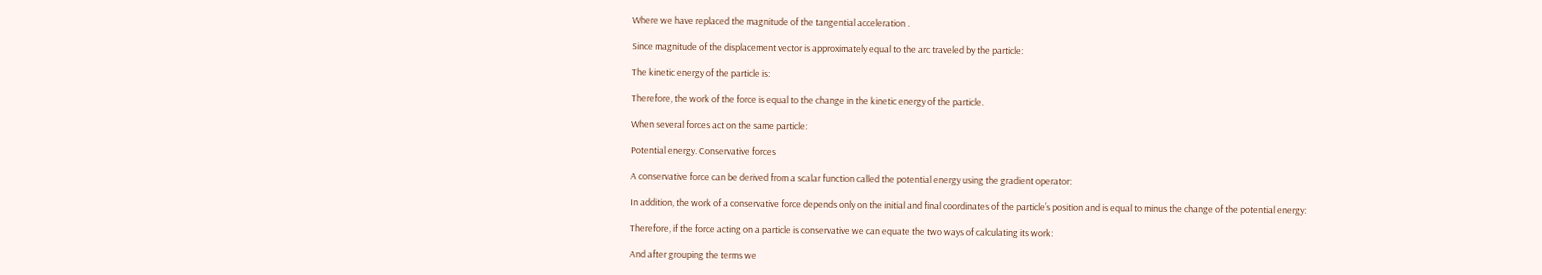Where we have replaced the magnitude of the tangential acceleration .

Since magnitude of the displacement vector is approximately equal to the arc traveled by the particle:

The kinetic energy of the particle is:

Therefore, the work of the force is equal to the change in the kinetic energy of the particle.

When several forces act on the same particle:

Potential energy. Conservative forces

A conservative force can be derived from a scalar function called the potential energy using the gradient operator:

In addition, the work of a conservative force depends only on the initial and final coordinates of the particle’s position and is equal to minus the change of the potential energy:

Therefore, if the force acting on a particle is conservative we can equate the two ways of calculating its work:

And after grouping the terms we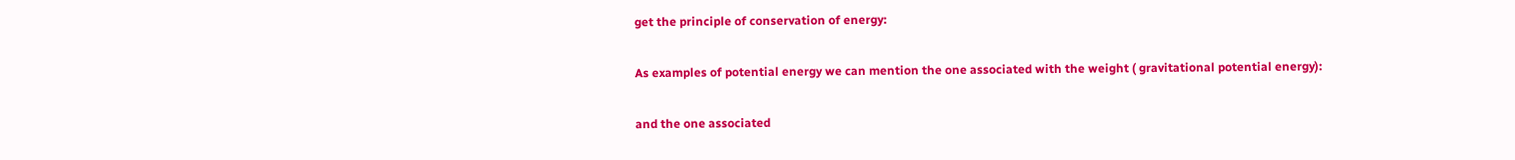get the principle of conservation of energy:

As examples of potential energy we can mention the one associated with the weight ( gravitational potential energy):

and the one associated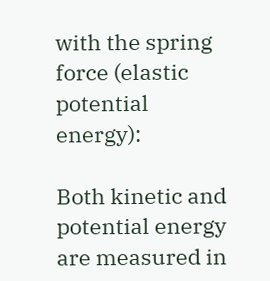with the spring force (elastic potential energy):

Both kinetic and potential energy are measured in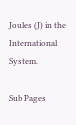Joules (J) in the International System.

Sub Pages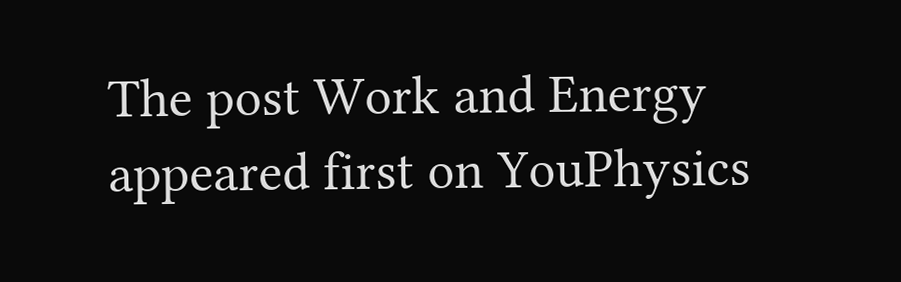The post Work and Energy appeared first on YouPhysics